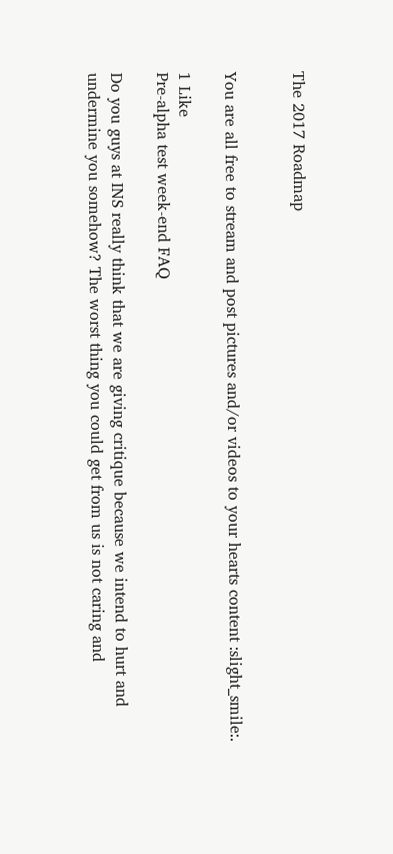The 2017 Roadmap


You are all free to stream and post pictures and/or videos to your hearts content :slight_smile:.

1 Like
Pre-alpha test week-end FAQ

Do you guys at INS really think that we are giving critique because we intend to hurt and undermine you somehow? The worst thing you could get from us is not caring and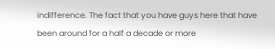indifference. The fact that you have guys here that have been around for a half a decade or more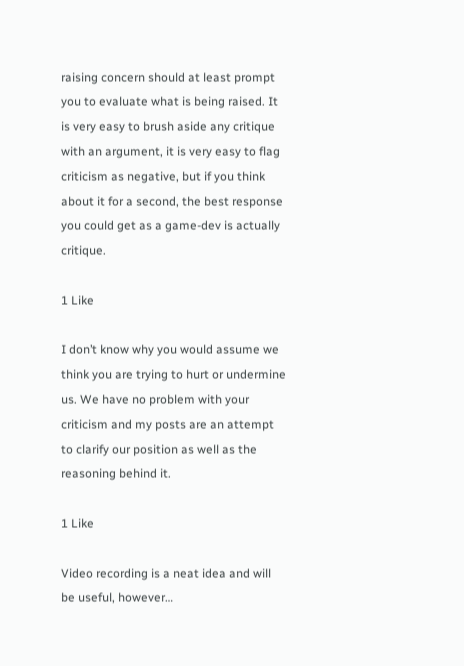raising concern should at least prompt you to evaluate what is being raised. It is very easy to brush aside any critique with an argument, it is very easy to flag criticism as negative, but if you think about it for a second, the best response you could get as a game-dev is actually critique.

1 Like

I don’t know why you would assume we think you are trying to hurt or undermine us. We have no problem with your criticism and my posts are an attempt to clarify our position as well as the reasoning behind it.

1 Like

Video recording is a neat idea and will be useful, however…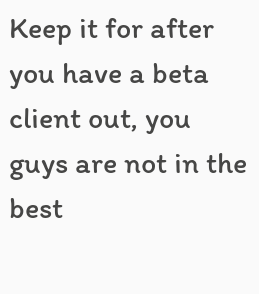Keep it for after you have a beta client out, you guys are not in the best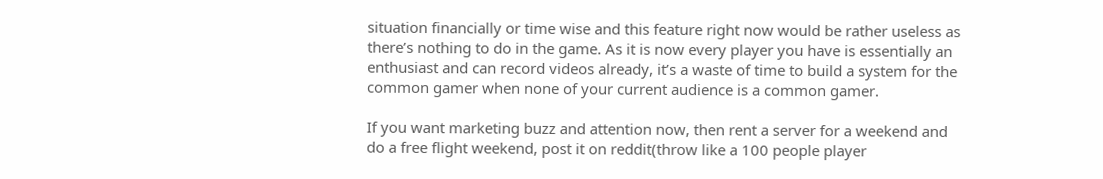situation financially or time wise and this feature right now would be rather useless as there’s nothing to do in the game. As it is now every player you have is essentially an enthusiast and can record videos already, it’s a waste of time to build a system for the common gamer when none of your current audience is a common gamer.

If you want marketing buzz and attention now, then rent a server for a weekend and do a free flight weekend, post it on reddit(throw like a 100 people player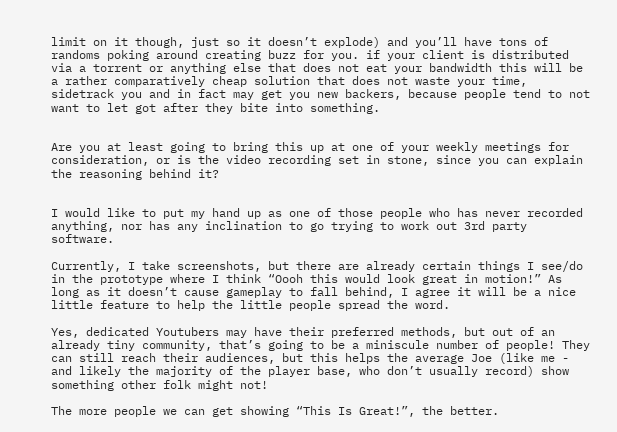limit on it though, just so it doesn’t explode) and you’ll have tons of randoms poking around creating buzz for you. if your client is distributed via a torrent or anything else that does not eat your bandwidth this will be a rather comparatively cheap solution that does not waste your time, sidetrack you and in fact may get you new backers, because people tend to not want to let got after they bite into something.


Are you at least going to bring this up at one of your weekly meetings for consideration, or is the video recording set in stone, since you can explain the reasoning behind it?


I would like to put my hand up as one of those people who has never recorded anything, nor has any inclination to go trying to work out 3rd party software.

Currently, I take screenshots, but there are already certain things I see/do in the prototype where I think “Oooh this would look great in motion!” As long as it doesn’t cause gameplay to fall behind, I agree it will be a nice little feature to help the little people spread the word.

Yes, dedicated Youtubers may have their preferred methods, but out of an already tiny community, that’s going to be a miniscule number of people! They can still reach their audiences, but this helps the average Joe (like me - and likely the majority of the player base, who don’t usually record) show something other folk might not!

The more people we can get showing “This Is Great!”, the better.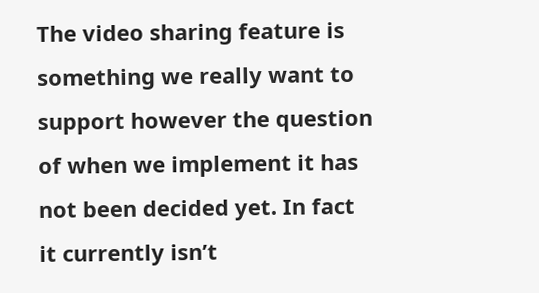The video sharing feature is something we really want to support however the question of when we implement it has not been decided yet. In fact it currently isn’t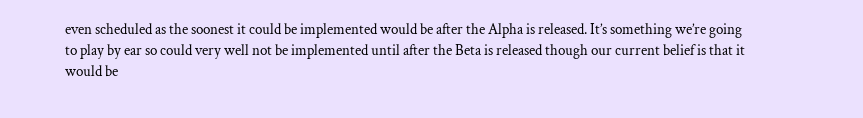even scheduled as the soonest it could be implemented would be after the Alpha is released. It’s something we’re going to play by ear so could very well not be implemented until after the Beta is released though our current belief is that it would be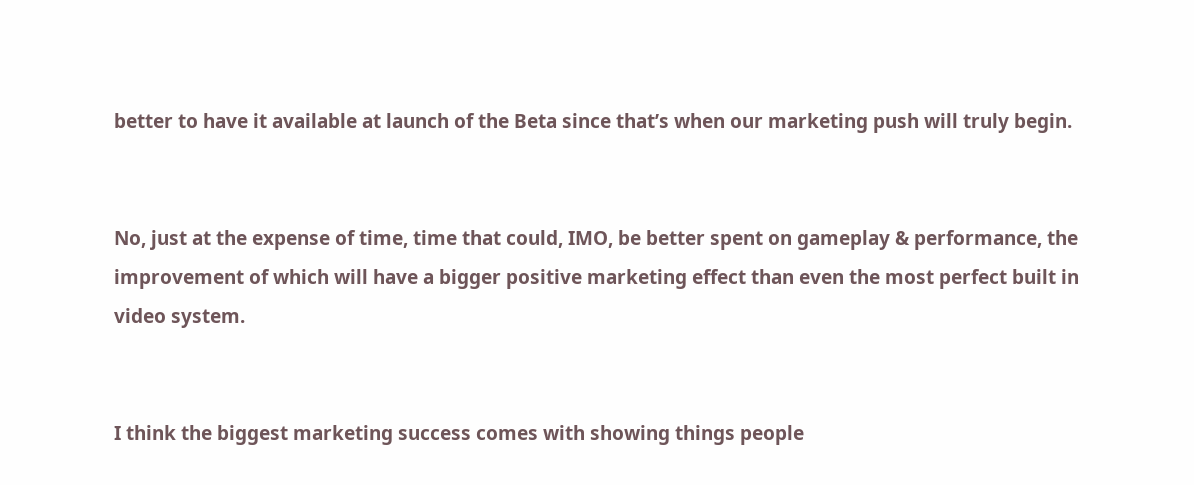better to have it available at launch of the Beta since that’s when our marketing push will truly begin.


No, just at the expense of time, time that could, IMO, be better spent on gameplay & performance, the improvement of which will have a bigger positive marketing effect than even the most perfect built in video system.


I think the biggest marketing success comes with showing things people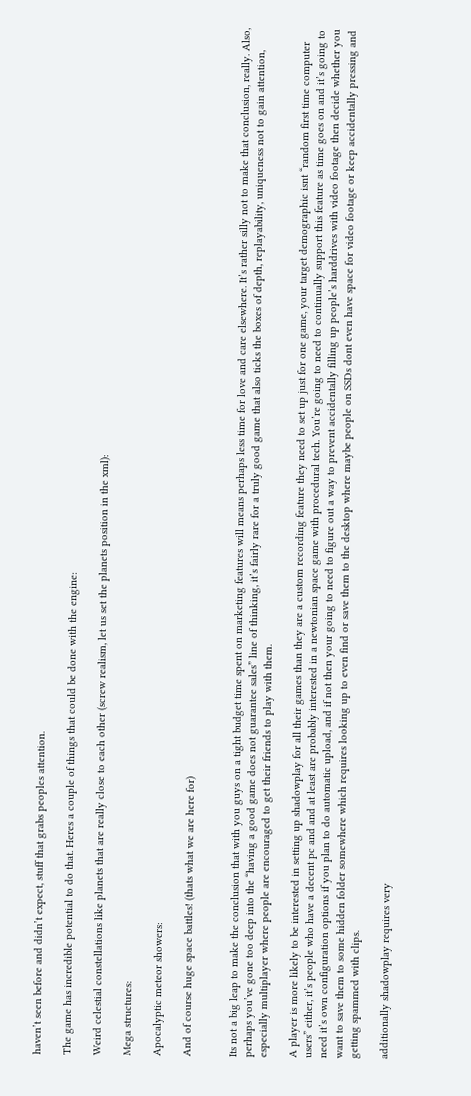haven’t seen before and didn’t expect, stuff that grabs peoples attention.

The game has incredible potential to do that. Heres a couple of things that could be done with the engine:

Weird celestial constellations like planets that are really close to each other (screw realism, let us set the planets position in the xml):

Mega structures:

Apocalyptic meteor showers:

And of course huge space battles! (thats what we are here for)


Its not a big leap to make the conclusion that with you guys on a tight budget time spent on marketing features will means perhaps less time for love and care elsewhere. It’s rather silly not to make that conclusion, really. Also, perhaps you’ve gone too deep into the “having a good game does not guarantee sales” line of thinking, it’s fairly rare for a truly good game that also ticks the boxes of depth, replayability, uniqueness not to gain attention, especially multiplayer where people are encouraged to get their friends to play with them.

A player is more likely to be interested in setting up shadowplay for all their games than they are a custom recording feature they need to set up just for one game, your target demographic isnt “random first time computer users” either, it’s people who have a decent pc and and at least are probably interested in a newtonian space game with procedural tech. You’re going to need to continually support this feature as time goes on and it’s going to need it’s own configuration options if you plan to do automatic upload, and if not then your going to need to figure out a way to prevent accidentally filling up people’s harddrives with video footage then decide whether you want to save them to some hidden folder somewhere which requires looking up to even find or save them to the desktop where maybe people on SSDs dont even have space for video footage or keep accidentally pressing and getting spammed with clips.

additionally shadowplay requires very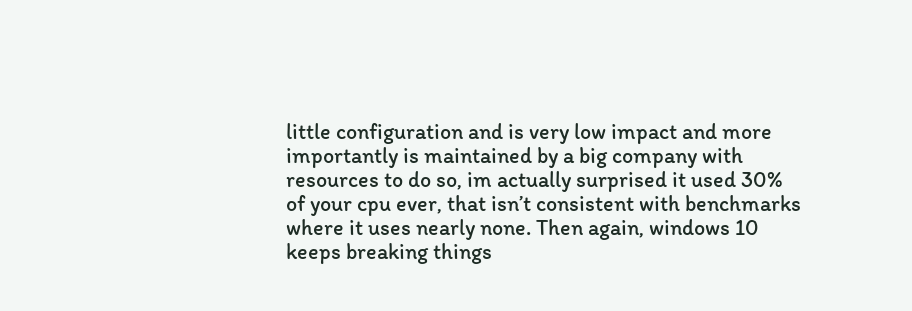little configuration and is very low impact and more importantly is maintained by a big company with resources to do so, im actually surprised it used 30% of your cpu ever, that isn’t consistent with benchmarks where it uses nearly none. Then again, windows 10 keeps breaking things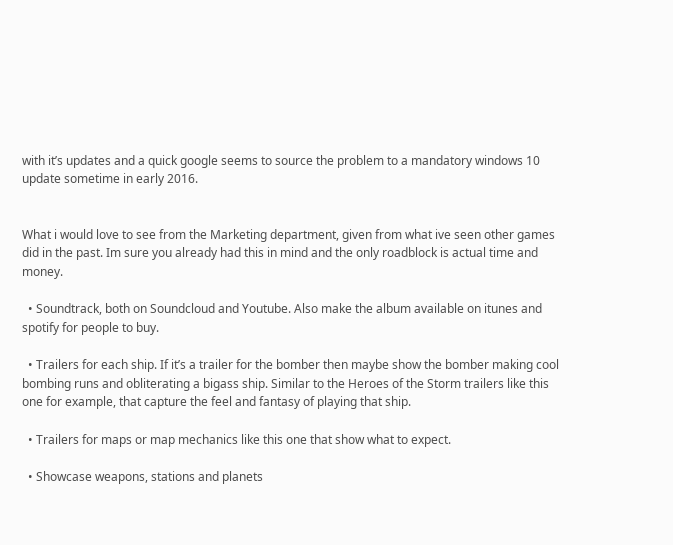with it’s updates and a quick google seems to source the problem to a mandatory windows 10 update sometime in early 2016.


What i would love to see from the Marketing department, given from what ive seen other games did in the past. Im sure you already had this in mind and the only roadblock is actual time and money.

  • Soundtrack, both on Soundcloud and Youtube. Also make the album available on itunes and spotify for people to buy.

  • Trailers for each ship. If it’s a trailer for the bomber then maybe show the bomber making cool bombing runs and obliterating a bigass ship. Similar to the Heroes of the Storm trailers like this one for example, that capture the feel and fantasy of playing that ship.

  • Trailers for maps or map mechanics like this one that show what to expect.

  • Showcase weapons, stations and planets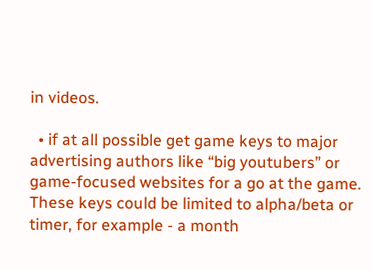in videos.

  • if at all possible get game keys to major advertising authors like “big youtubers” or game-focused websites for a go at the game. These keys could be limited to alpha/beta or timer, for example - a month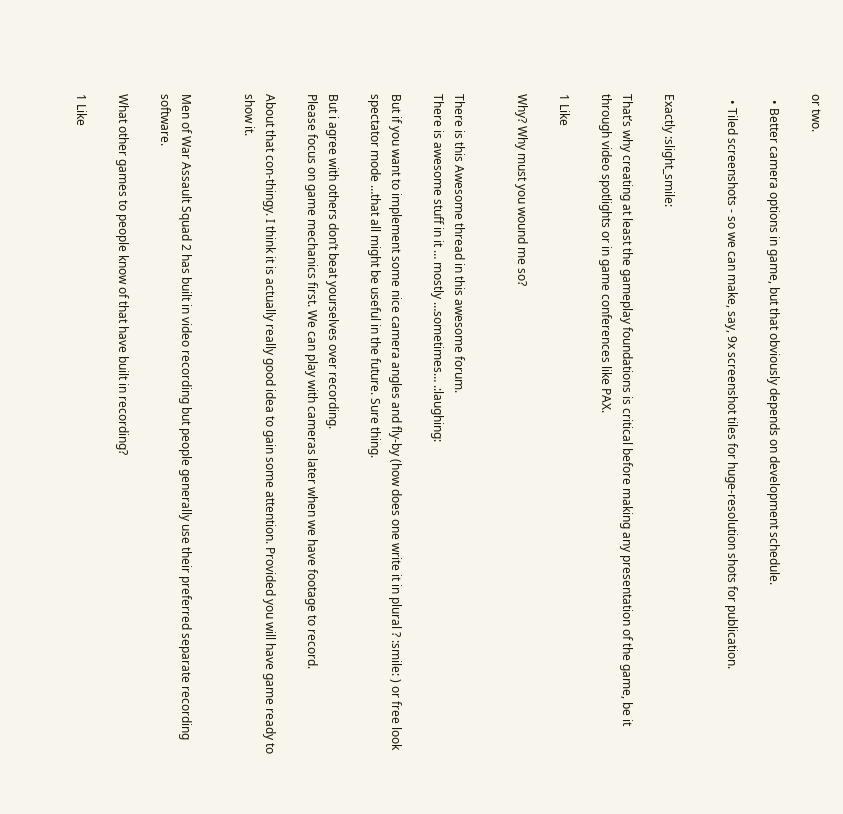or two.

  • Better camera options in game, but that obviously depends on development schedule.

  • Tiled screenshots - so we can make, say, 9x screenshot tiles for huge-resolution shots for publication.


Exactly :slight_smile:

That’s why creating at least the gameplay foundations is critical before making any presentation of the game, be it through video spotlights or in game conferences like PAX.

1 Like

Why? Why must you wound me so?


There is this Awesome thread in this awesome forum.
There is awesome stuff in it … mostly …sometimes… .:laughing:

But if you want to implement some nice camera angles and fly-by (how does one write it in plural ? :smile: ) or free look spectator mode …that all might be useful in the future. Sure thing.

But i agree with others don’t beat yourselves over recording.
Please focus on game mechanics first. We can play with cameras later when we have footage to record.

About that con-thingy. I think it is actually really good idea to gain some attention. Provided you will have game ready to show it.


Men of War Assault Squad 2 has built in video recording but people generally use their preferred separate recording software.

What other games to people know of that have built in recording?

1 Like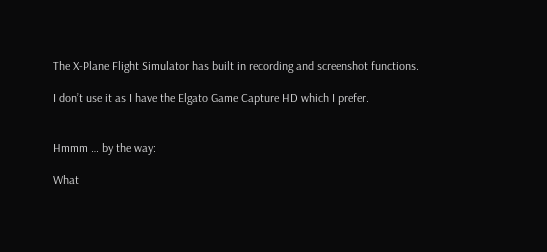The X-Plane Flight Simulator has built in recording and screenshot functions.

I don’t use it as I have the Elgato Game Capture HD which I prefer.


Hmmm … by the way:

What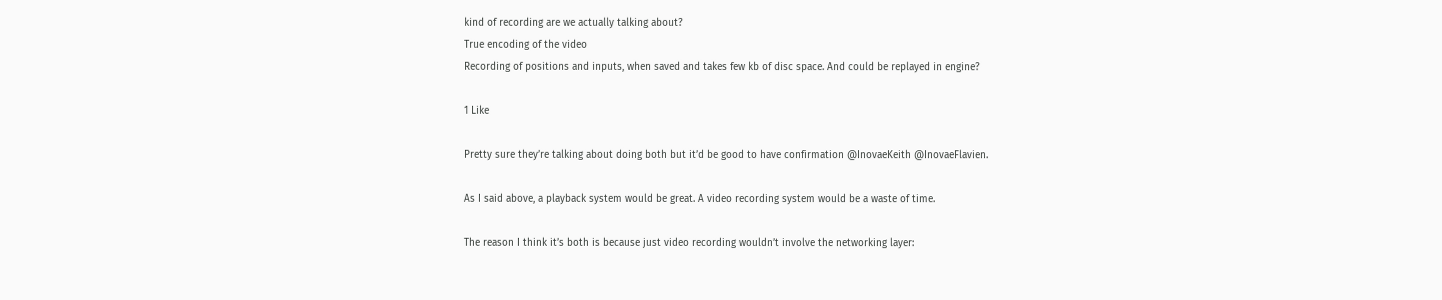kind of recording are we actually talking about?
True encoding of the video
Recording of positions and inputs, when saved and takes few kb of disc space. And could be replayed in engine?

1 Like

Pretty sure they’re talking about doing both but it’d be good to have confirmation @InovaeKeith @InovaeFlavien.

As I said above, a playback system would be great. A video recording system would be a waste of time.

The reason I think it’s both is because just video recording wouldn’t involve the networking layer: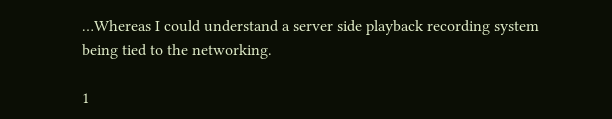…Whereas I could understand a server side playback recording system being tied to the networking.

1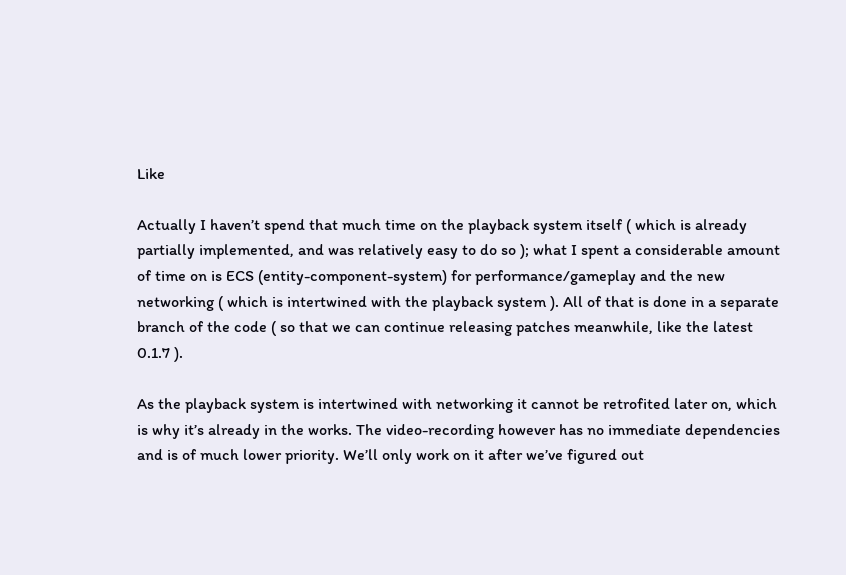Like

Actually I haven’t spend that much time on the playback system itself ( which is already partially implemented, and was relatively easy to do so ); what I spent a considerable amount of time on is ECS (entity-component-system) for performance/gameplay and the new networking ( which is intertwined with the playback system ). All of that is done in a separate branch of the code ( so that we can continue releasing patches meanwhile, like the latest 0.1.7 ).

As the playback system is intertwined with networking it cannot be retrofited later on, which is why it’s already in the works. The video-recording however has no immediate dependencies and is of much lower priority. We’ll only work on it after we’ve figured out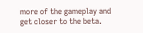more of the gameplay and get closer to the beta.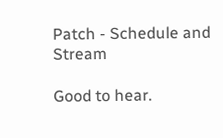Patch - Schedule and Stream

Good to hear.